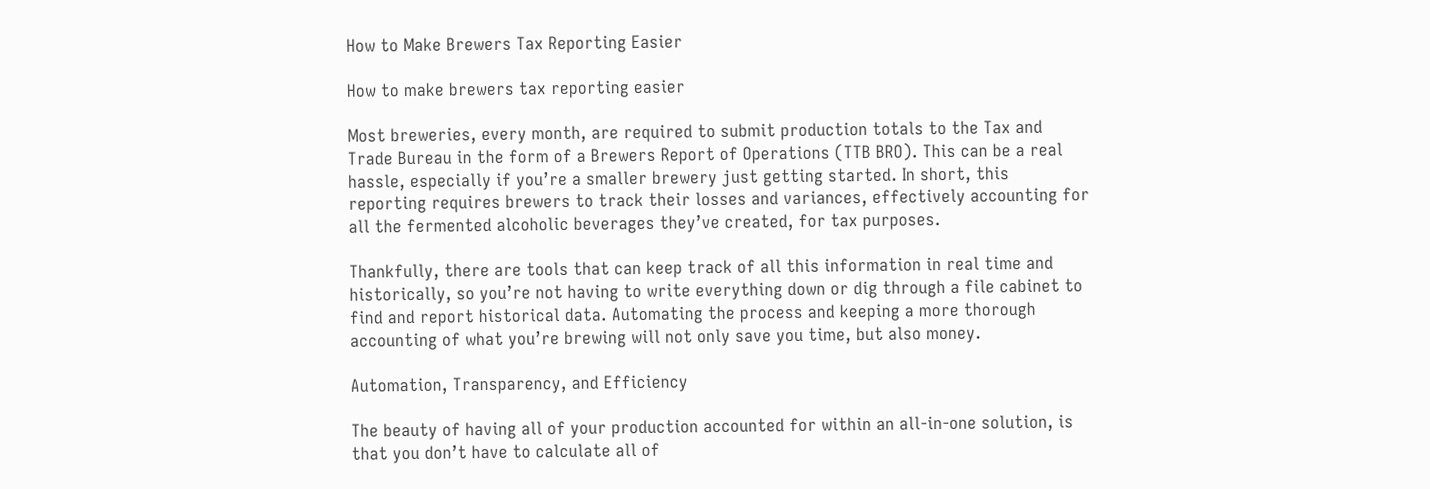How to Make Brewers Tax Reporting Easier

How to make brewers tax reporting easier

Most breweries, every month, are required to submit production totals to the Tax and Trade Bureau in the form of a Brewers Report of Operations (TTB BRO). This can be a real hassle, especially if you’re a smaller brewery just getting started. In short, this reporting requires brewers to track their losses and variances, effectively accounting for all the fermented alcoholic beverages they’ve created, for tax purposes.

Thankfully, there are tools that can keep track of all this information in real time and historically, so you’re not having to write everything down or dig through a file cabinet to find and report historical data. Automating the process and keeping a more thorough accounting of what you’re brewing will not only save you time, but also money.

Automation, Transparency, and Efficiency

The beauty of having all of your production accounted for within an all-in-one solution, is that you don’t have to calculate all of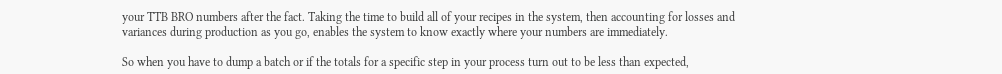your TTB BRO numbers after the fact. Taking the time to build all of your recipes in the system, then accounting for losses and variances during production as you go, enables the system to know exactly where your numbers are immediately.

So when you have to dump a batch or if the totals for a specific step in your process turn out to be less than expected,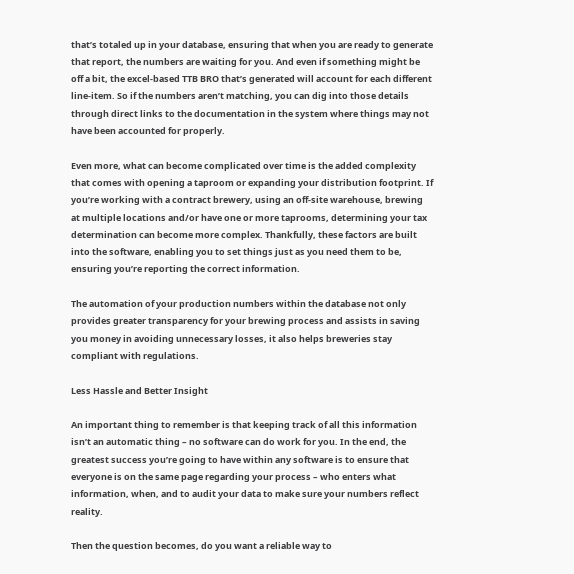that’s totaled up in your database, ensuring that when you are ready to generate that report, the numbers are waiting for you. And even if something might be off a bit, the excel-based TTB BRO that’s generated will account for each different line-item. So if the numbers aren’t matching, you can dig into those details through direct links to the documentation in the system where things may not have been accounted for properly.

Even more, what can become complicated over time is the added complexity that comes with opening a taproom or expanding your distribution footprint. If you’re working with a contract brewery, using an off-site warehouse, brewing at multiple locations and/or have one or more taprooms, determining your tax determination can become more complex. Thankfully, these factors are built into the software, enabling you to set things just as you need them to be, ensuring you’re reporting the correct information.

The automation of your production numbers within the database not only provides greater transparency for your brewing process and assists in saving you money in avoiding unnecessary losses, it also helps breweries stay compliant with regulations.

Less Hassle and Better Insight

An important thing to remember is that keeping track of all this information isn’t an automatic thing – no software can do work for you. In the end, the greatest success you’re going to have within any software is to ensure that everyone is on the same page regarding your process – who enters what information, when, and to audit your data to make sure your numbers reflect reality.

Then the question becomes, do you want a reliable way to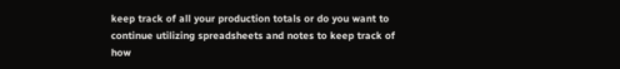keep track of all your production totals or do you want to continue utilizing spreadsheets and notes to keep track of how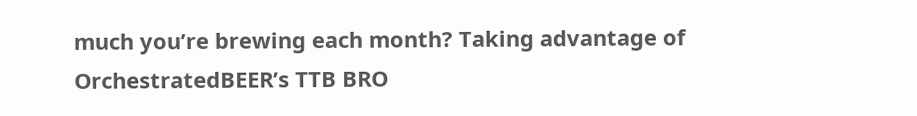much you’re brewing each month? Taking advantage of OrchestratedBEER’s TTB BRO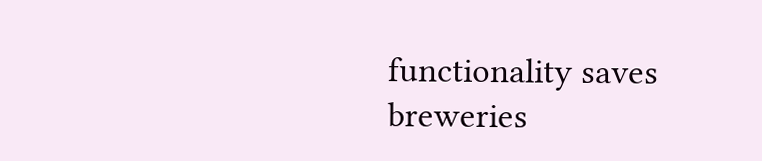functionality saves breweries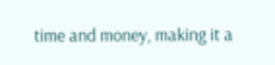time and money, making it a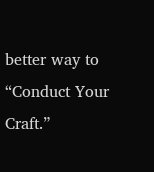better way to “Conduct Your Craft.”